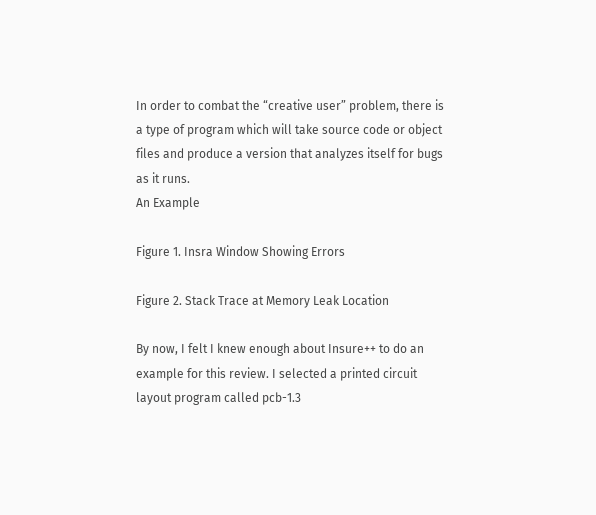In order to combat the “creative user” problem, there is a type of program which will take source code or object files and produce a version that analyzes itself for bugs as it runs.
An Example

Figure 1. Insra Window Showing Errors

Figure 2. Stack Trace at Memory Leak Location

By now, I felt I knew enough about Insure++ to do an example for this review. I selected a printed circuit layout program called pcb-1.3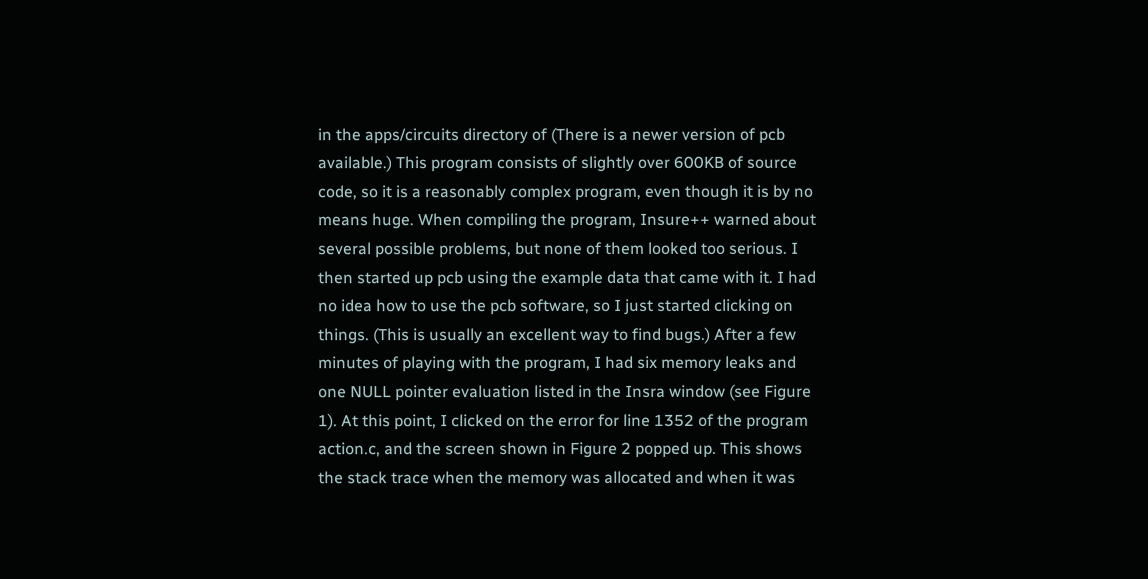in the apps/circuits directory of (There is a newer version of pcb available.) This program consists of slightly over 600KB of source code, so it is a reasonably complex program, even though it is by no means huge. When compiling the program, Insure++ warned about several possible problems, but none of them looked too serious. I then started up pcb using the example data that came with it. I had no idea how to use the pcb software, so I just started clicking on things. (This is usually an excellent way to find bugs.) After a few minutes of playing with the program, I had six memory leaks and one NULL pointer evaluation listed in the Insra window (see Figure 1). At this point, I clicked on the error for line 1352 of the program action.c, and the screen shown in Figure 2 popped up. This shows the stack trace when the memory was allocated and when it was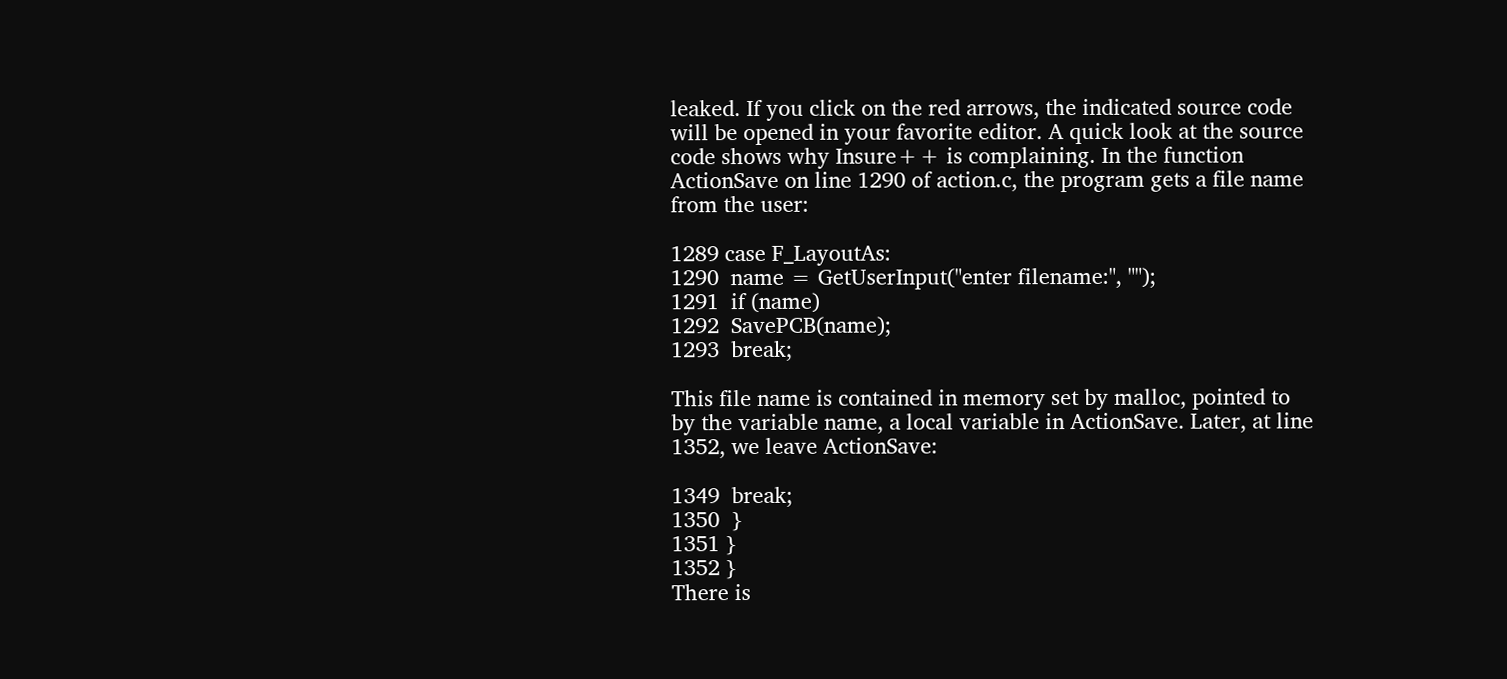leaked. If you click on the red arrows, the indicated source code will be opened in your favorite editor. A quick look at the source code shows why Insure++ is complaining. In the function ActionSave on line 1290 of action.c, the program gets a file name from the user:

1289 case F_LayoutAs:
1290  name = GetUserInput("enter filename:", "");
1291  if (name)
1292  SavePCB(name);
1293  break;

This file name is contained in memory set by malloc, pointed to by the variable name, a local variable in ActionSave. Later, at line 1352, we leave ActionSave:

1349  break;
1350  }
1351 }
1352 }
There is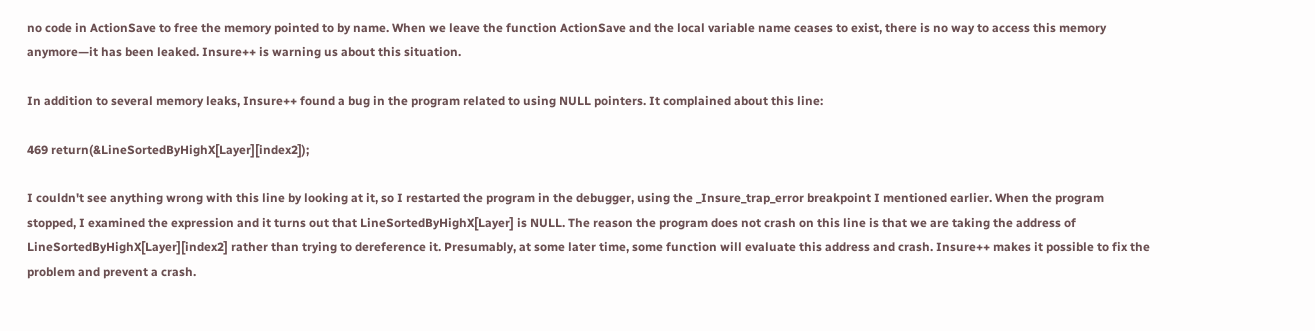no code in ActionSave to free the memory pointed to by name. When we leave the function ActionSave and the local variable name ceases to exist, there is no way to access this memory anymore—it has been leaked. Insure++ is warning us about this situation.

In addition to several memory leaks, Insure++ found a bug in the program related to using NULL pointers. It complained about this line:

469 return(&LineSortedByHighX[Layer][index2]);

I couldn't see anything wrong with this line by looking at it, so I restarted the program in the debugger, using the _Insure_trap_error breakpoint I mentioned earlier. When the program stopped, I examined the expression and it turns out that LineSortedByHighX[Layer] is NULL. The reason the program does not crash on this line is that we are taking the address of LineSortedByHighX[Layer][index2] rather than trying to dereference it. Presumably, at some later time, some function will evaluate this address and crash. Insure++ makes it possible to fix the problem and prevent a crash.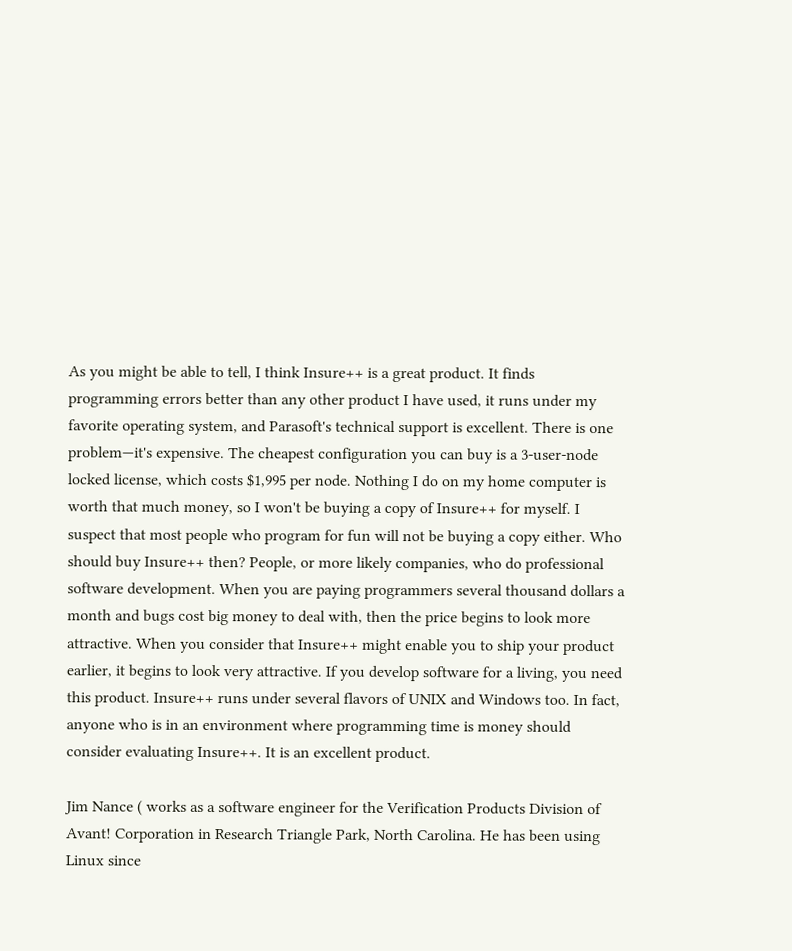As you might be able to tell, I think Insure++ is a great product. It finds programming errors better than any other product I have used, it runs under my favorite operating system, and Parasoft's technical support is excellent. There is one problem—it's expensive. The cheapest configuration you can buy is a 3-user-node locked license, which costs $1,995 per node. Nothing I do on my home computer is worth that much money, so I won't be buying a copy of Insure++ for myself. I suspect that most people who program for fun will not be buying a copy either. Who should buy Insure++ then? People, or more likely companies, who do professional software development. When you are paying programmers several thousand dollars a month and bugs cost big money to deal with, then the price begins to look more attractive. When you consider that Insure++ might enable you to ship your product earlier, it begins to look very attractive. If you develop software for a living, you need this product. Insure++ runs under several flavors of UNIX and Windows too. In fact, anyone who is in an environment where programming time is money should consider evaluating Insure++. It is an excellent product.

Jim Nance ( works as a software engineer for the Verification Products Division of Avant! Corporation in Research Triangle Park, North Carolina. He has been using Linux since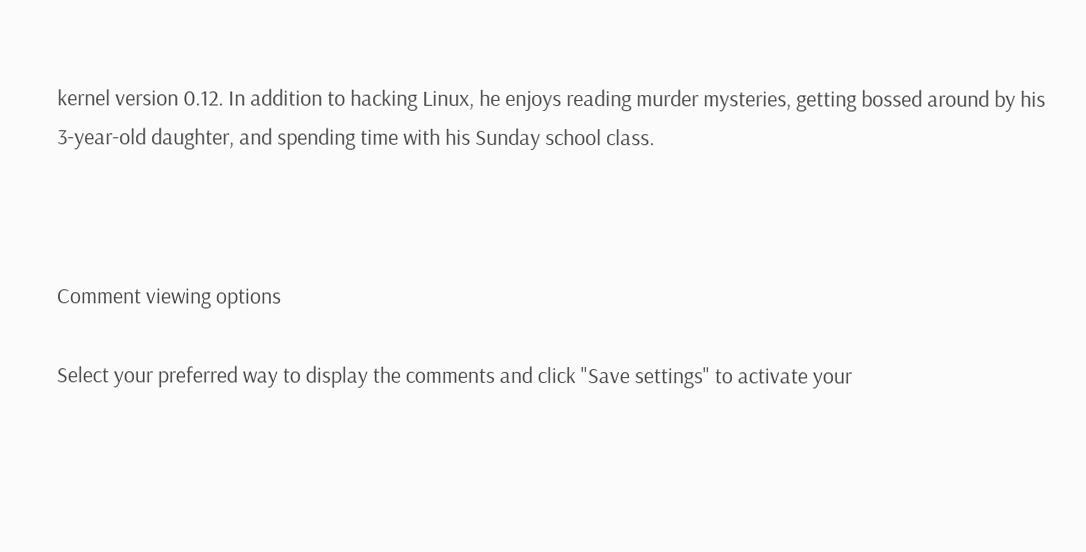kernel version 0.12. In addition to hacking Linux, he enjoys reading murder mysteries, getting bossed around by his 3-year-old daughter, and spending time with his Sunday school class.



Comment viewing options

Select your preferred way to display the comments and click "Save settings" to activate your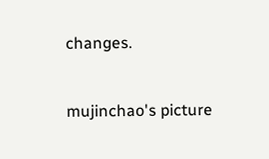changes.


mujinchao's picture